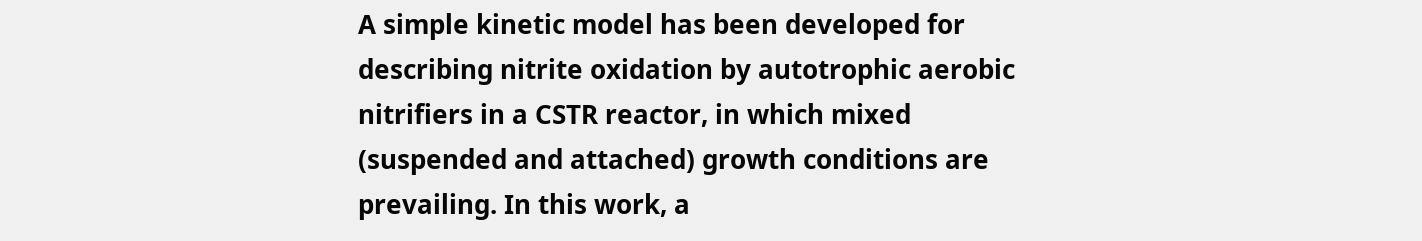A simple kinetic model has been developed for describing nitrite oxidation by autotrophic aerobic nitrifiers in a CSTR reactor, in which mixed (suspended and attached) growth conditions are prevailing. In this work, a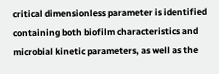critical dimensionless parameter is identified containing both biofilm characteristics and microbial kinetic parameters, as well as the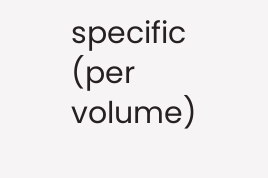specific (per volume)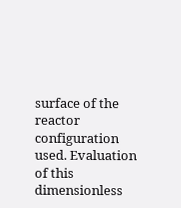surface of the reactor configuration used. Evaluation of this dimensionless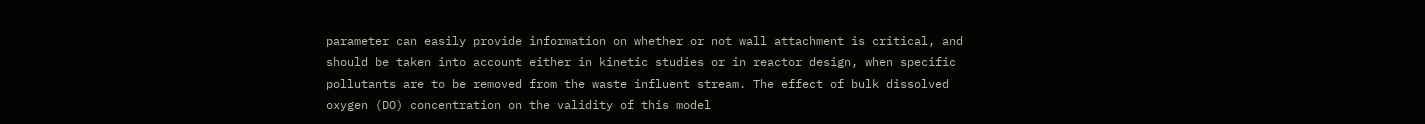parameter can easily provide information on whether or not wall attachment is critical, and should be taken into account either in kinetic studies or in reactor design, when specific pollutants are to be removed from the waste influent stream. The effect of bulk dissolved oxygen (DO) concentration on the validity of this model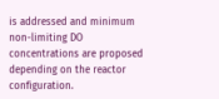is addressed and minimum non-limiting DO concentrations are proposed depending on the reactor configuration.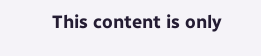This content is only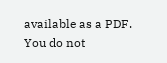available as a PDF.
You do not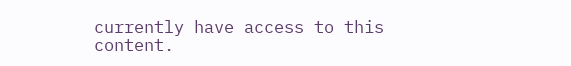currently have access to this content.